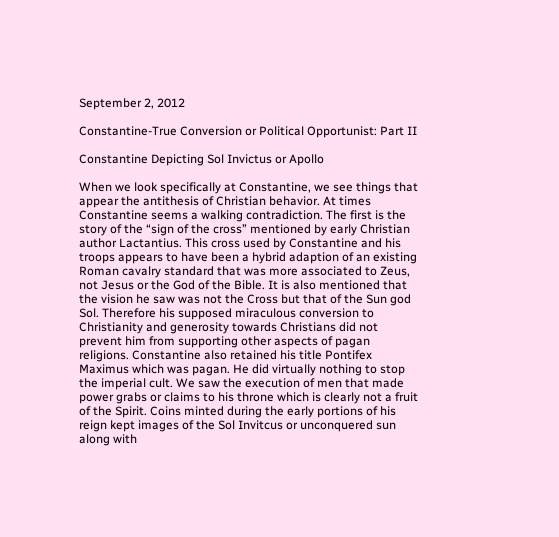September 2, 2012

Constantine-True Conversion or Political Opportunist: Part II

Constantine Depicting Sol Invictus or Apollo

When we look specifically at Constantine, we see things that appear the antithesis of Christian behavior. At times Constantine seems a walking contradiction. The first is the story of the “sign of the cross” mentioned by early Christian author Lactantius. This cross used by Constantine and his troops appears to have been a hybrid adaption of an existing Roman cavalry standard that was more associated to Zeus, not Jesus or the God of the Bible. It is also mentioned that the vision he saw was not the Cross but that of the Sun god Sol. Therefore his supposed miraculous conversion to Christianity and generosity towards Christians did not prevent him from supporting other aspects of pagan religions. Constantine also retained his title Pontifex Maximus which was pagan. He did virtually nothing to stop the imperial cult. We saw the execution of men that made power grabs or claims to his throne which is clearly not a fruit of the Spirit. Coins minted during the early portions of his reign kept images of the Sol Invitcus or unconquered sun along with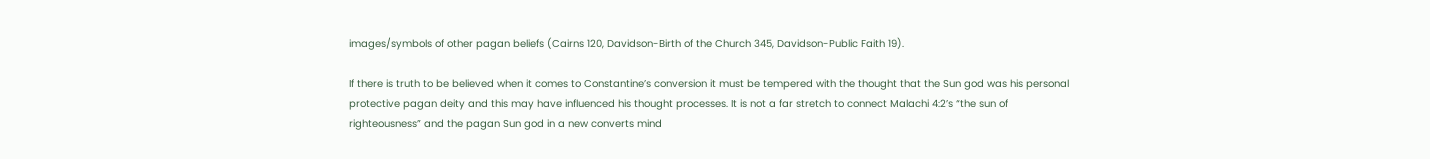images/symbols of other pagan beliefs (Cairns 120, Davidson-Birth of the Church 345, Davidson-Public Faith 19).

If there is truth to be believed when it comes to Constantine’s conversion it must be tempered with the thought that the Sun god was his personal protective pagan deity and this may have influenced his thought processes. It is not a far stretch to connect Malachi 4:2’s “the sun of righteousness” and the pagan Sun god in a new converts mind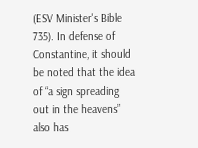(ESV Minister's Bible 735). In defense of Constantine, it should be noted that the idea of “a sign spreading out in the heavens” also has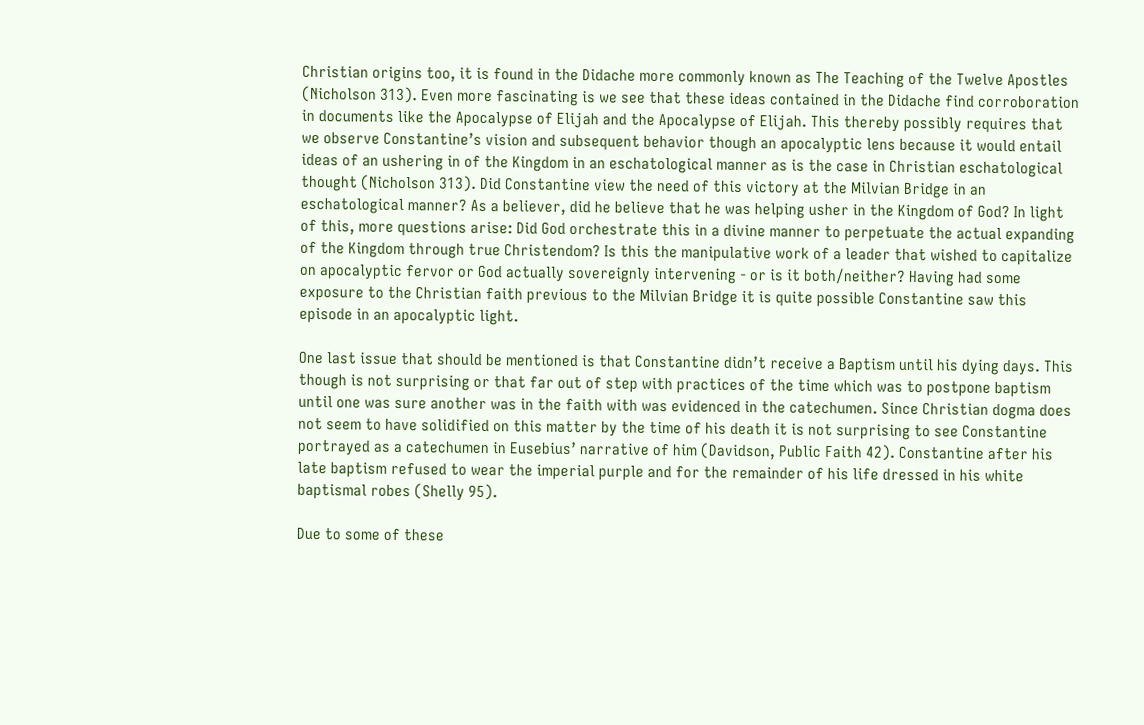Christian origins too, it is found in the Didache more commonly known as The Teaching of the Twelve Apostles (Nicholson 313). Even more fascinating is we see that these ideas contained in the Didache find corroboration in documents like the Apocalypse of Elijah and the Apocalypse of Elijah. This thereby possibly requires that we observe Constantine’s vision and subsequent behavior though an apocalyptic lens because it would entail ideas of an ushering in of the Kingdom in an eschatological manner as is the case in Christian eschatological thought (Nicholson 313). Did Constantine view the need of this victory at the Milvian Bridge in an eschatological manner? As a believer, did he believe that he was helping usher in the Kingdom of God? In light of this, more questions arise: Did God orchestrate this in a divine manner to perpetuate the actual expanding of the Kingdom through true Christendom? Is this the manipulative work of a leader that wished to capitalize on apocalyptic fervor or God actually sovereignly intervening - or is it both/neither? Having had some exposure to the Christian faith previous to the Milvian Bridge it is quite possible Constantine saw this episode in an apocalyptic light.

One last issue that should be mentioned is that Constantine didn’t receive a Baptism until his dying days. This though is not surprising or that far out of step with practices of the time which was to postpone baptism until one was sure another was in the faith with was evidenced in the catechumen. Since Christian dogma does not seem to have solidified on this matter by the time of his death it is not surprising to see Constantine portrayed as a catechumen in Eusebius’ narrative of him (Davidson, Public Faith 42). Constantine after his late baptism refused to wear the imperial purple and for the remainder of his life dressed in his white baptismal robes (Shelly 95).

Due to some of these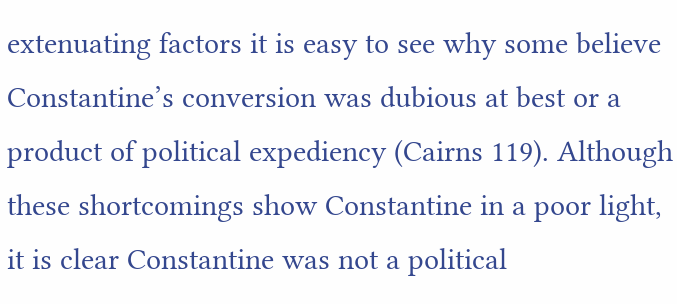extenuating factors it is easy to see why some believe Constantine’s conversion was dubious at best or a product of political expediency (Cairns 119). Although these shortcomings show Constantine in a poor light, it is clear Constantine was not a political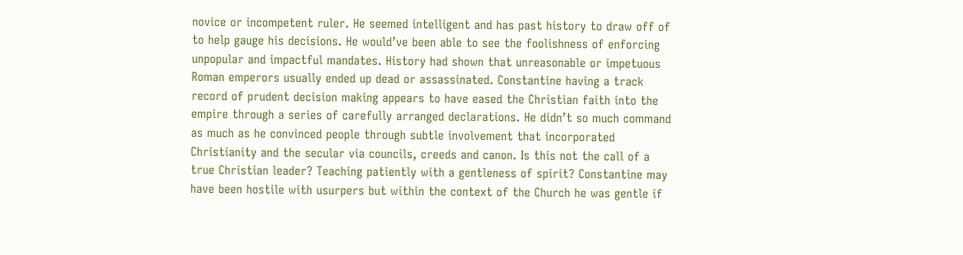novice or incompetent ruler. He seemed intelligent and has past history to draw off of to help gauge his decisions. He would’ve been able to see the foolishness of enforcing unpopular and impactful mandates. History had shown that unreasonable or impetuous Roman emperors usually ended up dead or assassinated. Constantine having a track record of prudent decision making appears to have eased the Christian faith into the empire through a series of carefully arranged declarations. He didn’t so much command as much as he convinced people through subtle involvement that incorporated Christianity and the secular via councils, creeds and canon. Is this not the call of a true Christian leader? Teaching patiently with a gentleness of spirit? Constantine may have been hostile with usurpers but within the context of the Church he was gentle if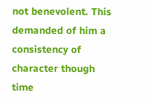not benevolent. This demanded of him a consistency of character though time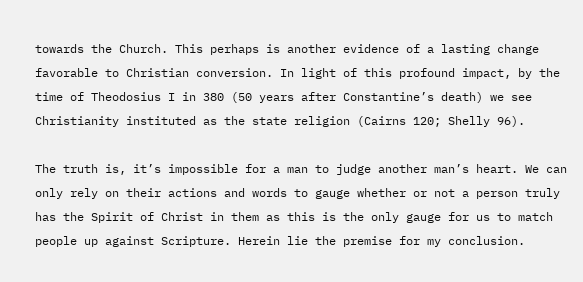towards the Church. This perhaps is another evidence of a lasting change favorable to Christian conversion. In light of this profound impact, by the time of Theodosius I in 380 (50 years after Constantine’s death) we see Christianity instituted as the state religion (Cairns 120; Shelly 96).

The truth is, it’s impossible for a man to judge another man’s heart. We can only rely on their actions and words to gauge whether or not a person truly has the Spirit of Christ in them as this is the only gauge for us to match people up against Scripture. Herein lie the premise for my conclusion.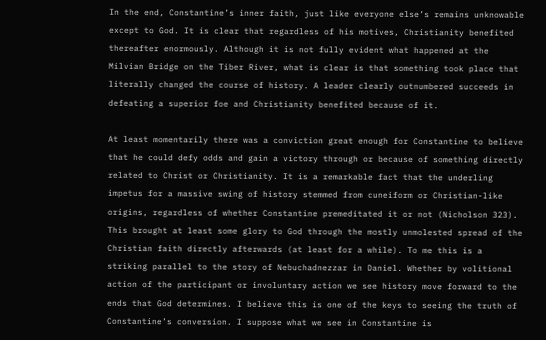In the end, Constantine’s inner faith, just like everyone else’s remains unknowable except to God. It is clear that regardless of his motives, Christianity benefited thereafter enormously. Although it is not fully evident what happened at the Milvian Bridge on the Tiber River, what is clear is that something took place that literally changed the course of history. A leader clearly outnumbered succeeds in defeating a superior foe and Christianity benefited because of it.

At least momentarily there was a conviction great enough for Constantine to believe that he could defy odds and gain a victory through or because of something directly related to Christ or Christianity. It is a remarkable fact that the underling impetus for a massive swing of history stemmed from cuneiform or Christian-like origins, regardless of whether Constantine premeditated it or not (Nicholson 323). This brought at least some glory to God through the mostly unmolested spread of the Christian faith directly afterwards (at least for a while). To me this is a striking parallel to the story of Nebuchadnezzar in Daniel. Whether by volitional action of the participant or involuntary action we see history move forward to the ends that God determines. I believe this is one of the keys to seeing the truth of Constantine’s conversion. I suppose what we see in Constantine is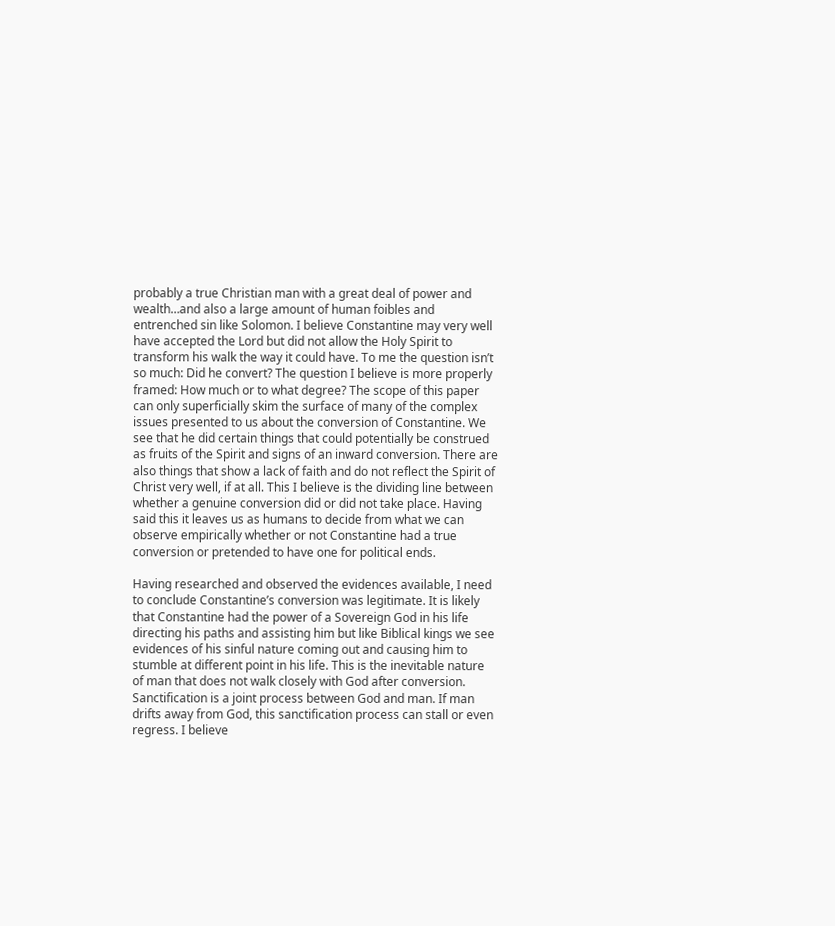probably a true Christian man with a great deal of power and wealth…and also a large amount of human foibles and entrenched sin like Solomon. I believe Constantine may very well have accepted the Lord but did not allow the Holy Spirit to transform his walk the way it could have. To me the question isn’t so much: Did he convert? The question I believe is more properly framed: How much or to what degree? The scope of this paper can only superficially skim the surface of many of the complex issues presented to us about the conversion of Constantine. We see that he did certain things that could potentially be construed as fruits of the Spirit and signs of an inward conversion. There are also things that show a lack of faith and do not reflect the Spirit of Christ very well, if at all. This I believe is the dividing line between whether a genuine conversion did or did not take place. Having said this it leaves us as humans to decide from what we can observe empirically whether or not Constantine had a true conversion or pretended to have one for political ends.

Having researched and observed the evidences available, I need to conclude Constantine’s conversion was legitimate. It is likely that Constantine had the power of a Sovereign God in his life directing his paths and assisting him but like Biblical kings we see evidences of his sinful nature coming out and causing him to stumble at different point in his life. This is the inevitable nature of man that does not walk closely with God after conversion. Sanctification is a joint process between God and man. If man drifts away from God, this sanctification process can stall or even regress. I believe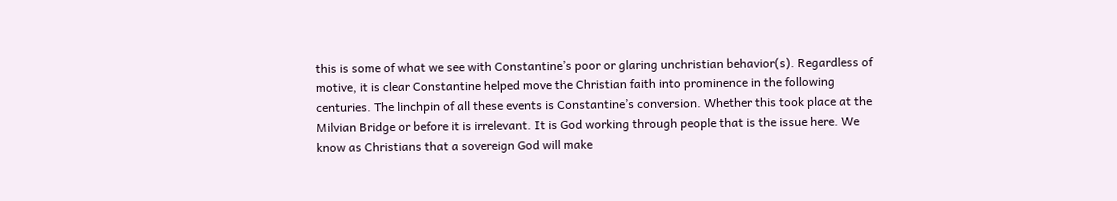this is some of what we see with Constantine’s poor or glaring unchristian behavior(s). Regardless of motive, it is clear Constantine helped move the Christian faith into prominence in the following centuries. The linchpin of all these events is Constantine’s conversion. Whether this took place at the Milvian Bridge or before it is irrelevant. It is God working through people that is the issue here. We know as Christians that a sovereign God will make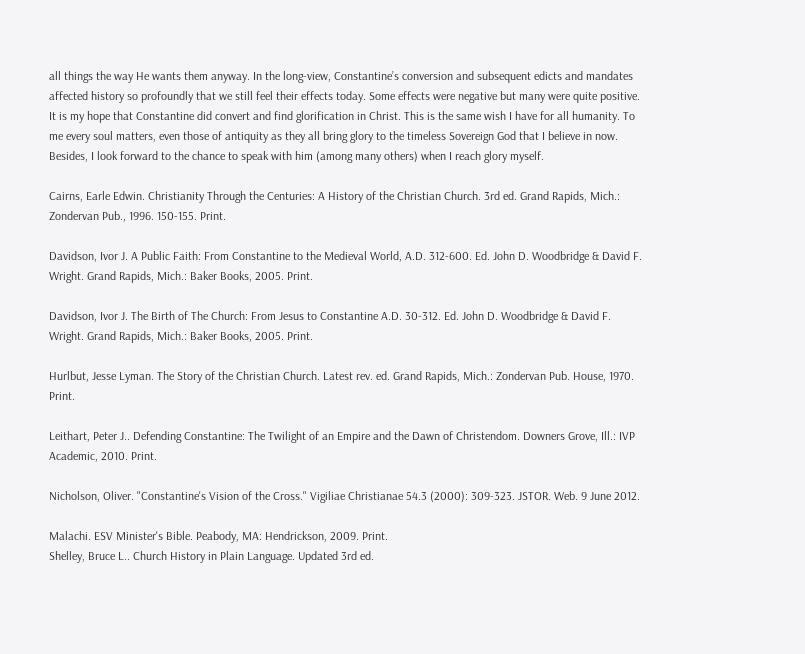all things the way He wants them anyway. In the long-view, Constantine’s conversion and subsequent edicts and mandates affected history so profoundly that we still feel their effects today. Some effects were negative but many were quite positive. It is my hope that Constantine did convert and find glorification in Christ. This is the same wish I have for all humanity. To me every soul matters, even those of antiquity as they all bring glory to the timeless Sovereign God that I believe in now. Besides, I look forward to the chance to speak with him (among many others) when I reach glory myself.

Cairns, Earle Edwin. Christianity Through the Centuries: A History of the Christian Church. 3rd ed. Grand Rapids, Mich.: Zondervan Pub., 1996. 150-155. Print.

Davidson, Ivor J. A Public Faith: From Constantine to the Medieval World, A.D. 312-600. Ed. John D. Woodbridge & David F. Wright. Grand Rapids, Mich.: Baker Books, 2005. Print.

Davidson, Ivor J. The Birth of The Church: From Jesus to Constantine A.D. 30-312. Ed. John D. Woodbridge & David F. Wright. Grand Rapids, Mich.: Baker Books, 2005. Print.

Hurlbut, Jesse Lyman. The Story of the Christian Church. Latest rev. ed. Grand Rapids, Mich.: Zondervan Pub. House, 1970. Print.

Leithart, Peter J.. Defending Constantine: The Twilight of an Empire and the Dawn of Christendom. Downers Grove, Ill.: IVP Academic, 2010. Print.

Nicholson, Oliver. "Constantine's Vision of the Cross." Vigiliae Christianae 54.3 (2000): 309-323. JSTOR. Web. 9 June 2012.

Malachi. ESV Minister's Bible. Peabody, MA: Hendrickson, 2009. Print.
Shelley, Bruce L.. Church History in Plain Language. Updated 3rd ed.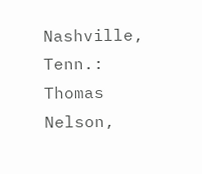Nashville, Tenn.: Thomas Nelson,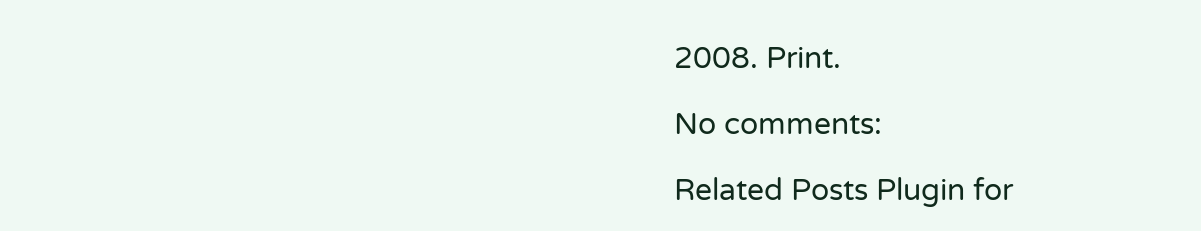2008. Print.

No comments:

Related Posts Plugin for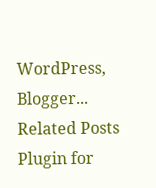WordPress, Blogger...
Related Posts Plugin for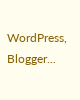WordPress, Blogger...